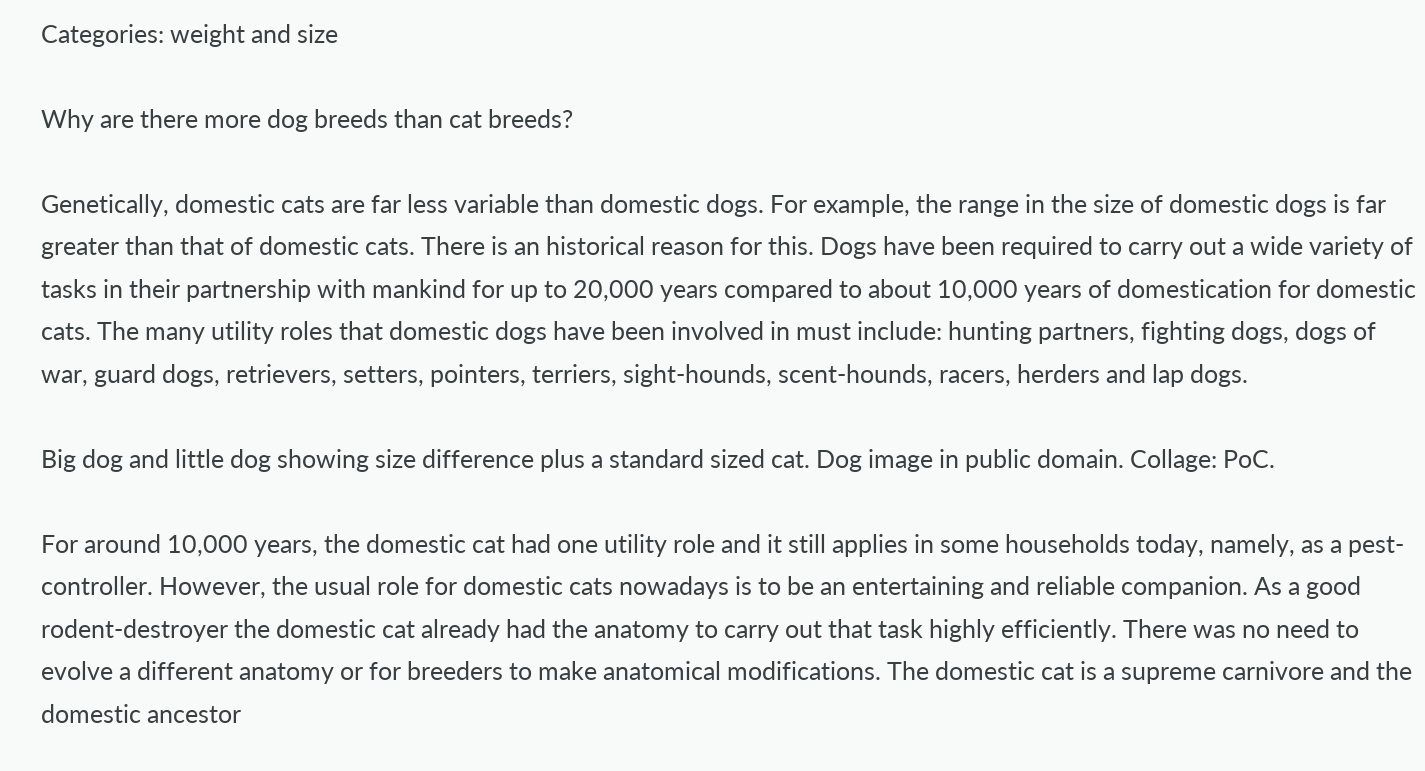Categories: weight and size

Why are there more dog breeds than cat breeds?

Genetically, domestic cats are far less variable than domestic dogs. For example, the range in the size of domestic dogs is far greater than that of domestic cats. There is an historical reason for this. Dogs have been required to carry out a wide variety of tasks in their partnership with mankind for up to 20,000 years compared to about 10,000 years of domestication for domestic cats. The many utility roles that domestic dogs have been involved in must include: hunting partners, fighting dogs, dogs of war, guard dogs, retrievers, setters, pointers, terriers, sight-hounds, scent-hounds, racers, herders and lap dogs.

Big dog and little dog showing size difference plus a standard sized cat. Dog image in public domain. Collage: PoC.

For around 10,000 years, the domestic cat had one utility role and it still applies in some households today, namely, as a pest-controller. However, the usual role for domestic cats nowadays is to be an entertaining and reliable companion. As a good rodent-destroyer the domestic cat already had the anatomy to carry out that task highly efficiently. There was no need to evolve a different anatomy or for breeders to make anatomical modifications. The domestic cat is a supreme carnivore and the domestic ancestor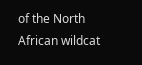of the North African wildcat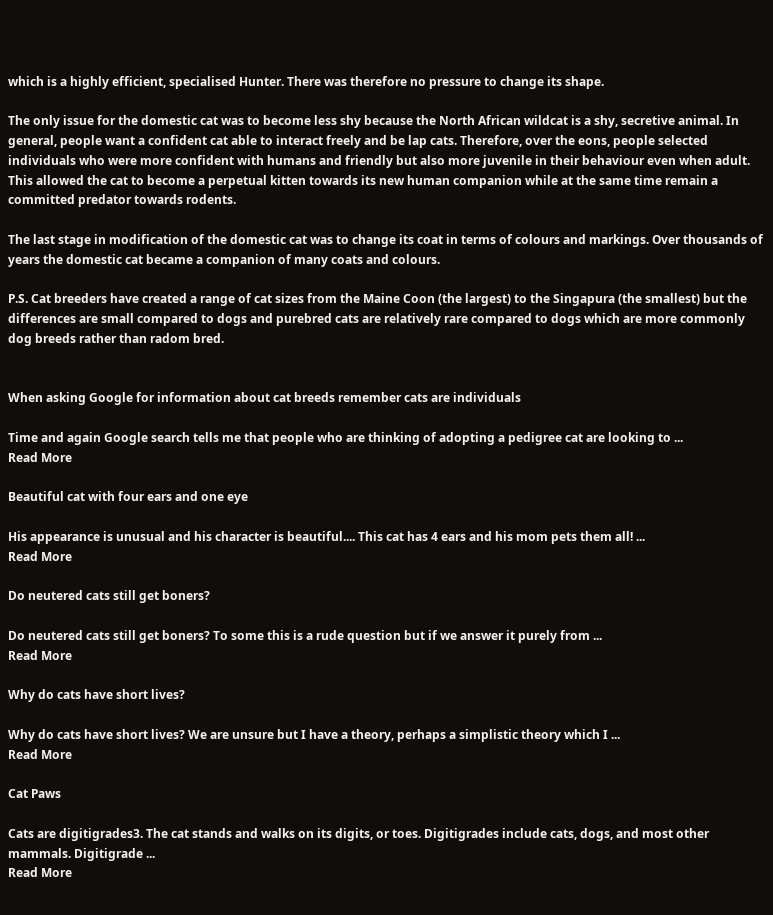which is a highly efficient, specialised Hunter. There was therefore no pressure to change its shape.

The only issue for the domestic cat was to become less shy because the North African wildcat is a shy, secretive animal. In general, people want a confident cat able to interact freely and be lap cats. Therefore, over the eons, people selected individuals who were more confident with humans and friendly but also more juvenile in their behaviour even when adult. This allowed the cat to become a perpetual kitten towards its new human companion while at the same time remain a committed predator towards rodents.

The last stage in modification of the domestic cat was to change its coat in terms of colours and markings. Over thousands of years the domestic cat became a companion of many coats and colours.

P.S. Cat breeders have created a range of cat sizes from the Maine Coon (the largest) to the Singapura (the smallest) but the differences are small compared to dogs and purebred cats are relatively rare compared to dogs which are more commonly dog breeds rather than radom bred.


When asking Google for information about cat breeds remember cats are individuals

Time and again Google search tells me that people who are thinking of adopting a pedigree cat are looking to ...
Read More

Beautiful cat with four ears and one eye

His appearance is unusual and his character is beautiful.... This cat has 4 ears and his mom pets them all! ...
Read More

Do neutered cats still get boners?

Do neutered cats still get boners? To some this is a rude question but if we answer it purely from ...
Read More

Why do cats have short lives?

Why do cats have short lives? We are unsure but I have a theory, perhaps a simplistic theory which I ...
Read More

Cat Paws

Cats are digitigrades3. The cat stands and walks on its digits, or toes. Digitigrades include cats, dogs, and most other mammals. Digitigrade ...
Read More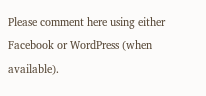Please comment here using either Facebook or WordPress (when available).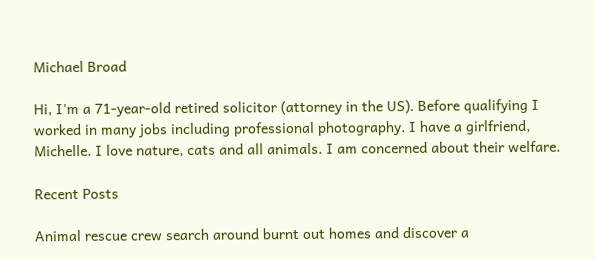Michael Broad

Hi, I'm a 71-year-old retired solicitor (attorney in the US). Before qualifying I worked in many jobs including professional photography. I have a girlfriend, Michelle. I love nature, cats and all animals. I am concerned about their welfare.

Recent Posts

Animal rescue crew search around burnt out homes and discover a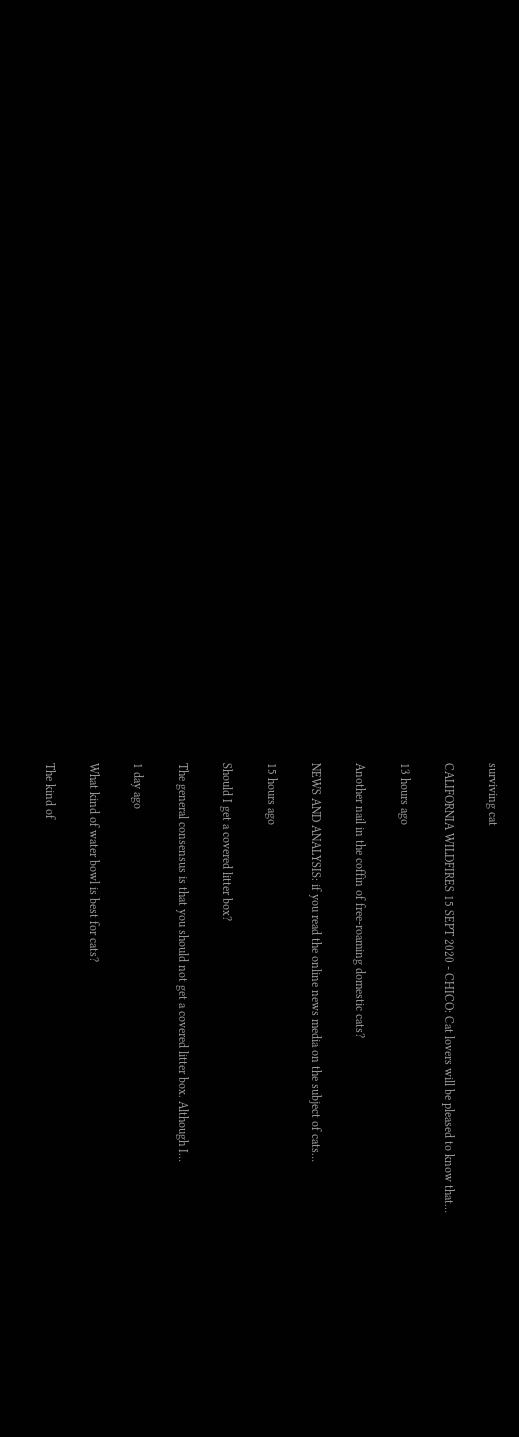surviving cat

CALIFORNIA WILDFIRES 15 SEPT 2020 - CHICO: Cat lovers will be pleased to know that…

13 hours ago

Another nail in the coffin of free-roaming domestic cats?

NEWS AND ANALYSIS: if you read the online news media on the subject of cats…

15 hours ago

Should I get a covered litter box?

The general consensus is that you should not get a covered litter box. Although I…

1 day ago

What kind of water bowl is best for cats?

The kind of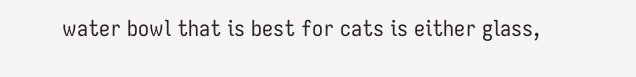water bowl that is best for cats is either glass,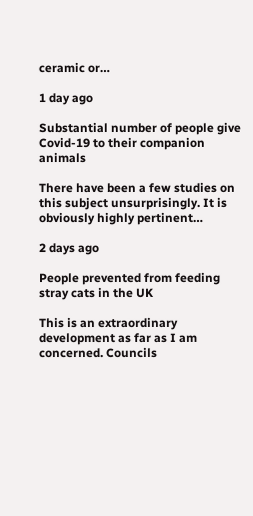ceramic or…

1 day ago

Substantial number of people give Covid-19 to their companion animals

There have been a few studies on this subject unsurprisingly. It is obviously highly pertinent…

2 days ago

People prevented from feeding stray cats in the UK

This is an extraordinary development as far as I am concerned. Councils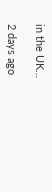in the UK…

2 days ago